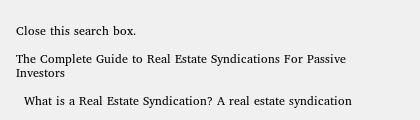Close this search box.

The Complete Guide to Real Estate Syndications For Passive Investors

  What is a Real Estate Syndication? A real estate syndication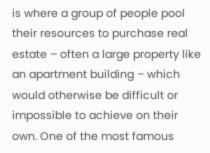is where a group of people pool their resources to purchase real estate – often a large property like an apartment building – which would otherwise be difficult or impossible to achieve on their own. One of the most famous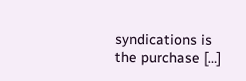syndications is the purchase […]